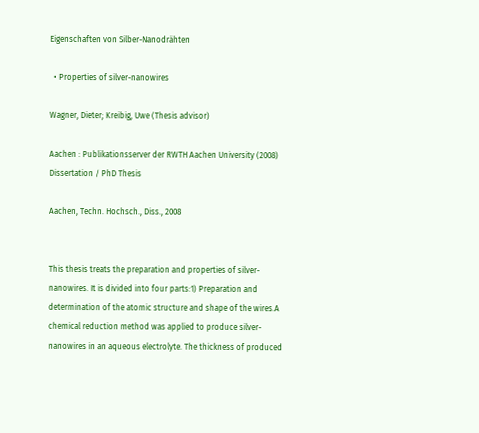Eigenschaften von Silber-Nanodrähten

  • Properties of silver-nanowires

Wagner, Dieter; Kreibig, Uwe (Thesis advisor)

Aachen : Publikationsserver der RWTH Aachen University (2008)
Dissertation / PhD Thesis

Aachen, Techn. Hochsch., Diss., 2008


This thesis treats the preparation and properties of silver-nanowires. It is divided into four parts:1) Preparation and determination of the atomic structure and shape of the wires.A chemical reduction method was applied to produce silver-nanowires in an aqueous electrolyte. The thickness of produced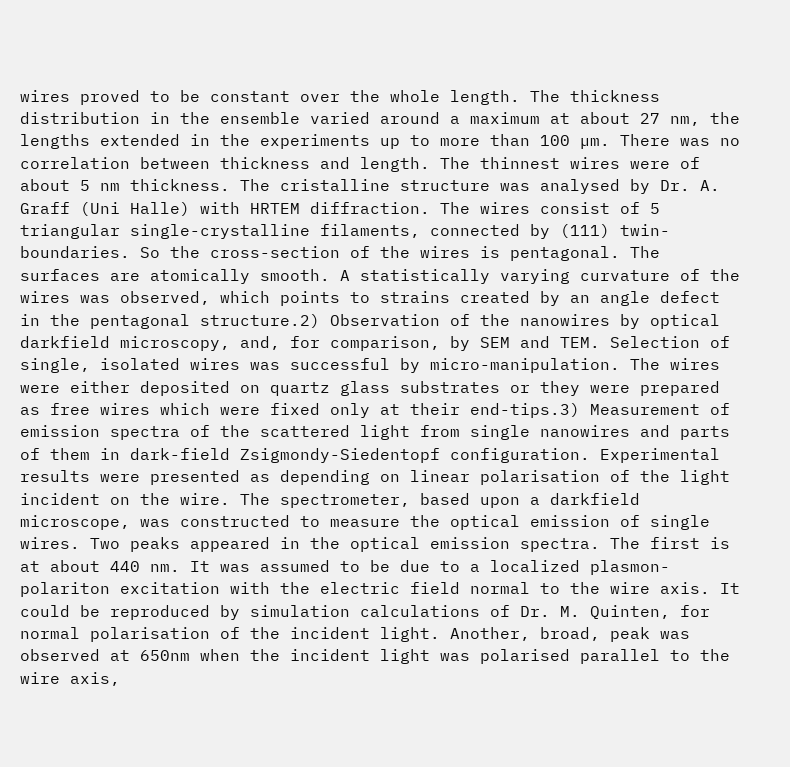wires proved to be constant over the whole length. The thickness distribution in the ensemble varied around a maximum at about 27 nm, the lengths extended in the experiments up to more than 100 µm. There was no correlation between thickness and length. The thinnest wires were of about 5 nm thickness. The cristalline structure was analysed by Dr. A. Graff (Uni Halle) with HRTEM diffraction. The wires consist of 5 triangular single-crystalline filaments, connected by (111) twin-boundaries. So the cross-section of the wires is pentagonal. The surfaces are atomically smooth. A statistically varying curvature of the wires was observed, which points to strains created by an angle defect in the pentagonal structure.2) Observation of the nanowires by optical darkfield microscopy, and, for comparison, by SEM and TEM. Selection of single, isolated wires was successful by micro-manipulation. The wires were either deposited on quartz glass substrates or they were prepared as free wires which were fixed only at their end-tips.3) Measurement of emission spectra of the scattered light from single nanowires and parts of them in dark-field Zsigmondy-Siedentopf configuration. Experimental results were presented as depending on linear polarisation of the light incident on the wire. The spectrometer, based upon a darkfield microscope, was constructed to measure the optical emission of single wires. Two peaks appeared in the optical emission spectra. The first is at about 440 nm. It was assumed to be due to a localized plasmon-polariton excitation with the electric field normal to the wire axis. It could be reproduced by simulation calculations of Dr. M. Quinten, for normal polarisation of the incident light. Another, broad, peak was observed at 650nm when the incident light was polarised parallel to the wire axis,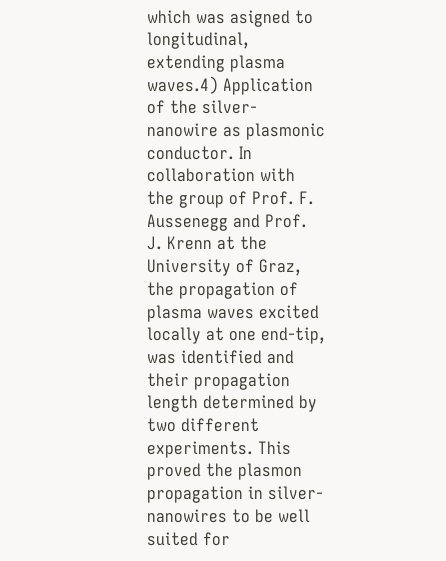which was asigned to longitudinal, extending plasma waves.4) Application of the silver-nanowire as plasmonic conductor. In collaboration with the group of Prof. F. Aussenegg and Prof. J. Krenn at the University of Graz, the propagation of plasma waves excited locally at one end-tip, was identified and their propagation length determined by two different experiments. This proved the plasmon propagation in silver-nanowires to be well suited for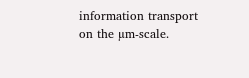information transport on the µm-scale.